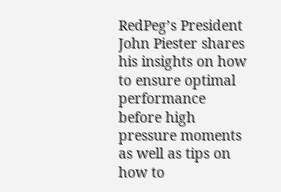RedPeg’s President John Piester shares his insights on how to ensure optimal performance before high pressure moments as well as tips on how to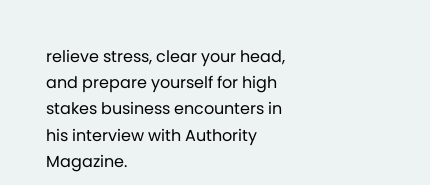relieve stress, clear your head, and prepare yourself for high stakes business encounters in his interview with Authority Magazine.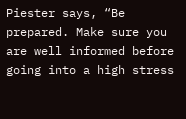Piester says, “Be prepared. Make sure you are well informed before going into a high stress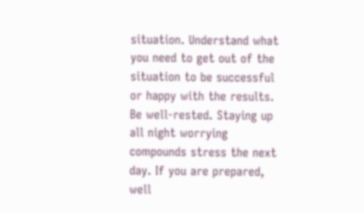situation. Understand what you need to get out of the situation to be successful or happy with the results. Be well-rested. Staying up all night worrying compounds stress the next day. If you are prepared, well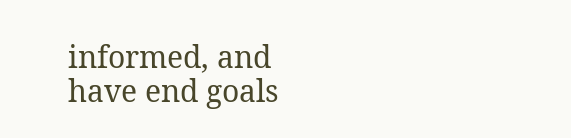informed, and have end goals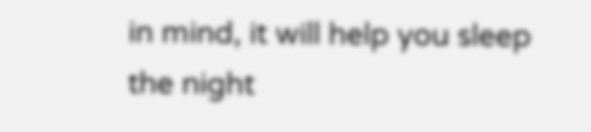in mind, it will help you sleep the night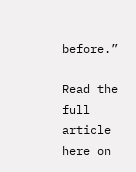before.”

Read the full article here on